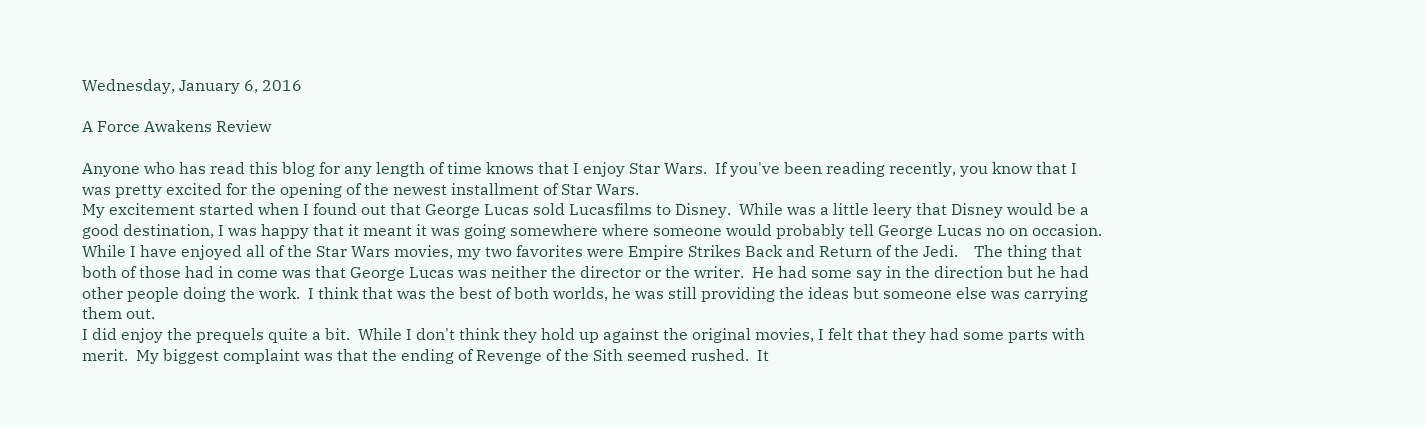Wednesday, January 6, 2016

A Force Awakens Review

Anyone who has read this blog for any length of time knows that I enjoy Star Wars.  If you've been reading recently, you know that I was pretty excited for the opening of the newest installment of Star Wars.
My excitement started when I found out that George Lucas sold Lucasfilms to Disney.  While was a little leery that Disney would be a good destination, I was happy that it meant it was going somewhere where someone would probably tell George Lucas no on occasion.  While I have enjoyed all of the Star Wars movies, my two favorites were Empire Strikes Back and Return of the Jedi.    The thing that both of those had in come was that George Lucas was neither the director or the writer.  He had some say in the direction but he had other people doing the work.  I think that was the best of both worlds, he was still providing the ideas but someone else was carrying them out.
I did enjoy the prequels quite a bit.  While I don't think they hold up against the original movies, I felt that they had some parts with merit.  My biggest complaint was that the ending of Revenge of the Sith seemed rushed.  It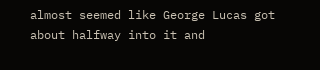almost seemed like George Lucas got about halfway into it and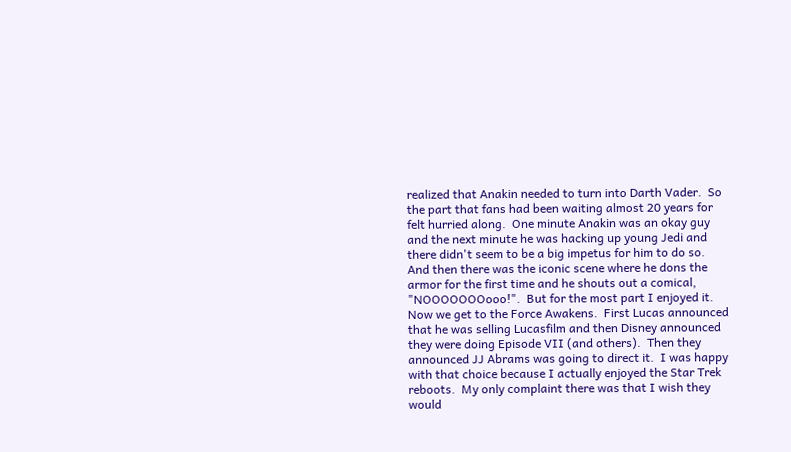realized that Anakin needed to turn into Darth Vader.  So the part that fans had been waiting almost 20 years for felt hurried along.  One minute Anakin was an okay guy and the next minute he was hacking up young Jedi and there didn't seem to be a big impetus for him to do so.  And then there was the iconic scene where he dons the armor for the first time and he shouts out a comical, "NOOOOOOOooo!".  But for the most part I enjoyed it.
Now we get to the Force Awakens.  First Lucas announced that he was selling Lucasfilm and then Disney announced they were doing Episode VII (and others).  Then they announced JJ Abrams was going to direct it.  I was happy with that choice because I actually enjoyed the Star Trek reboots.  My only complaint there was that I wish they would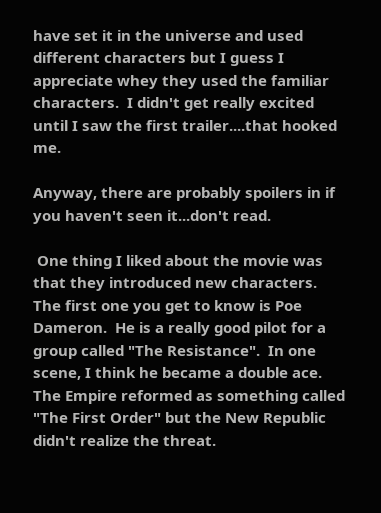have set it in the universe and used different characters but I guess I appreciate whey they used the familiar characters.  I didn't get really excited until I saw the first trailer....that hooked me.

Anyway, there are probably spoilers in if you haven't seen it...don't read.

 One thing I liked about the movie was that they introduced new characters.  The first one you get to know is Poe Dameron.  He is a really good pilot for a group called "The Resistance".  In one scene, I think he became a double ace.  The Empire reformed as something called "The First Order" but the New Republic didn't realize the threat.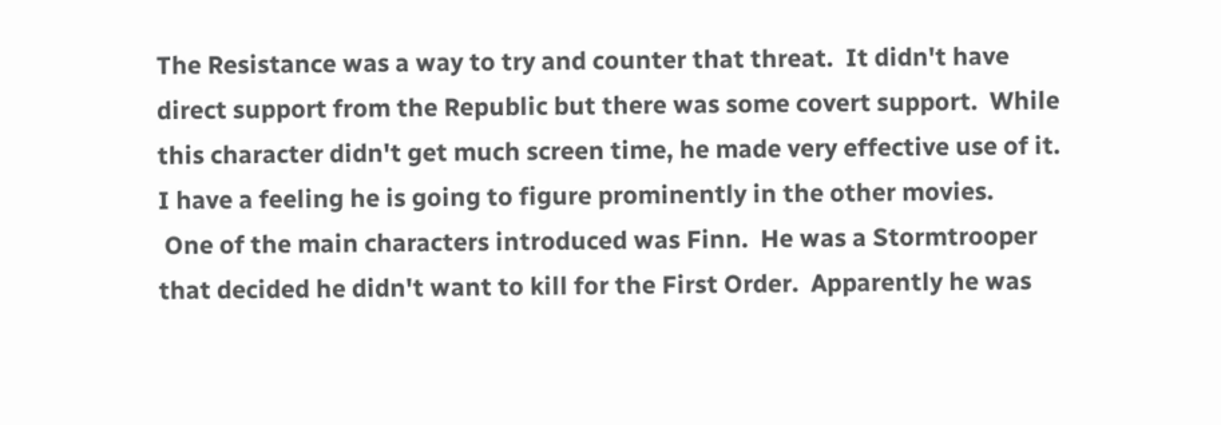The Resistance was a way to try and counter that threat.  It didn't have direct support from the Republic but there was some covert support.  While this character didn't get much screen time, he made very effective use of it.  I have a feeling he is going to figure prominently in the other movies.
 One of the main characters introduced was Finn.  He was a Stormtrooper that decided he didn't want to kill for the First Order.  Apparently he was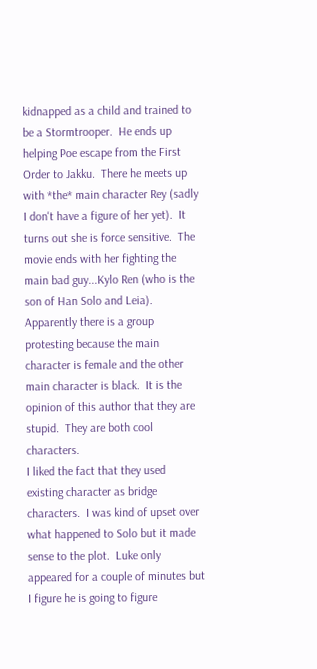kidnapped as a child and trained to be a Stormtrooper.  He ends up helping Poe escape from the First Order to Jakku.  There he meets up with *the* main character Rey (sadly I don't have a figure of her yet).  It turns out she is force sensitive.  The movie ends with her fighting the main bad guy...Kylo Ren (who is the son of Han Solo and Leia).
Apparently there is a group protesting because the main character is female and the other main character is black.  It is the opinion of this author that they are stupid.  They are both cool characters.
I liked the fact that they used existing character as bridge characters.  I was kind of upset over what happened to Solo but it made sense to the plot.  Luke only appeared for a couple of minutes but I figure he is going to figure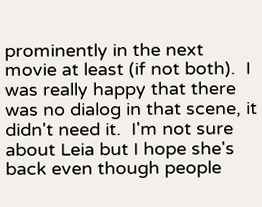prominently in the next movie at least (if not both).  I was really happy that there was no dialog in that scene, it didn't need it.  I'm not sure about Leia but I hope she's back even though people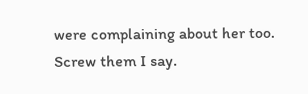were complaining about her too.  Screw them I say.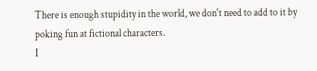There is enough stupidity in the world, we don't need to add to it by poking fun at fictional characters.
I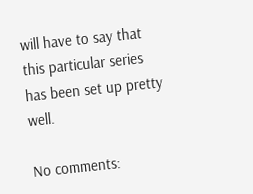will have to say that this particular series has been set up pretty well.

No comments: